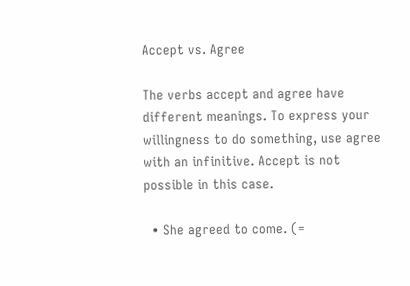Accept vs. Agree

The verbs accept and agree have different meanings. To express your willingness to do something, use agree with an infinitive. Accept is not possible in this case.

  • She agreed to come. (=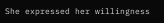She expressed her willingness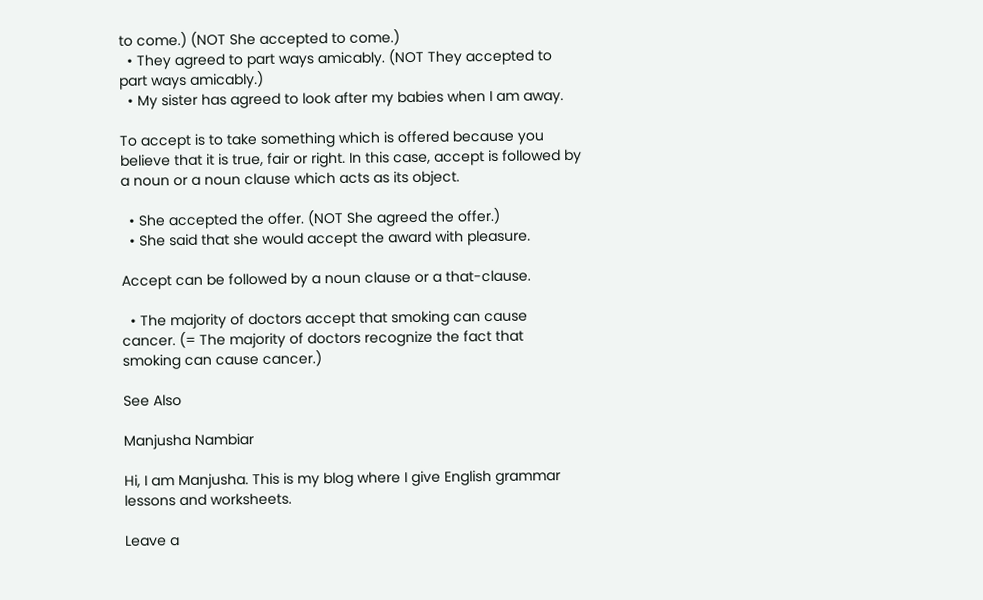to come.) (NOT She accepted to come.)
  • They agreed to part ways amicably. (NOT They accepted to part ways amicably.)
  • My sister has agreed to look after my babies when I am away.

To accept is to take something which is offered because you believe that it is true, fair or right. In this case, accept is followed by a noun or a noun clause which acts as its object.

  • She accepted the offer. (NOT She agreed the offer.)
  • She said that she would accept the award with pleasure.

Accept can be followed by a noun clause or a that-clause.

  • The majority of doctors accept that smoking can cause cancer. (= The majority of doctors recognize the fact that smoking can cause cancer.)

See Also

Manjusha Nambiar

Hi, I am Manjusha. This is my blog where I give English grammar lessons and worksheets.

Leave a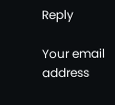Reply

Your email address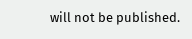will not be published.